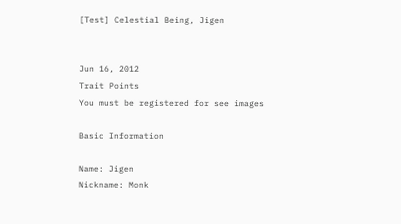[Test] Celestial Being, Jigen


Jun 16, 2012
Trait Points
You must be registered for see images

Basic Information

Name: Jigen
Nickname: Monk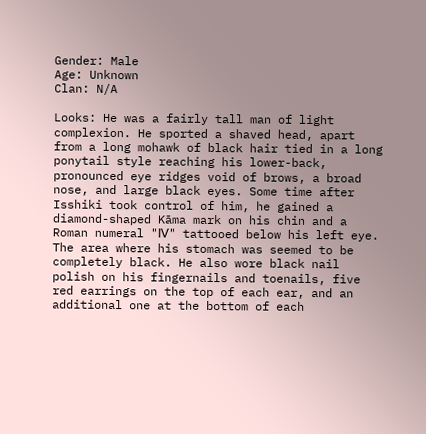Gender: Male
Age: Unknown
Clan: N/A

Looks: He was a fairly tall man of light complexion. He sported a shaved head, apart from a long mohawk of black hair tied in a long ponytail style reaching his lower-back, pronounced eye ridges void of brows, a broad nose, and large black eyes. Some time after Isshiki took control of him, he gained a diamond-shaped Kāma mark on his chin and a Roman numeral "Ⅳ" tattooed below his left eye. The area where his stomach was seemed to be completely black. He also wore black nail polish on his fingernails and toenails, five red earrings on the top of each ear, and an additional one at the bottom of each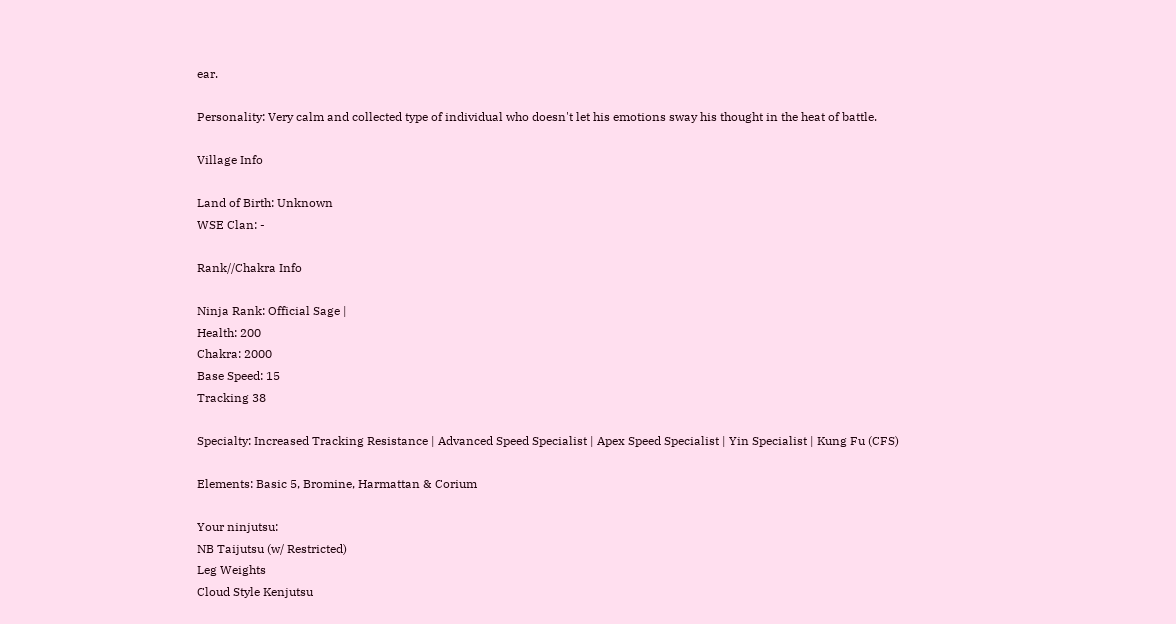ear.

Personality: Very calm and collected type of individual who doesn't let his emotions sway his thought in the heat of battle.

Village Info

Land of Birth: Unknown
WSE Clan: -

Rank//Chakra Info

Ninja Rank: Official Sage |
Health: 200
Chakra: 2000
Base Speed: 15
Tracking 38

Specialty: Increased Tracking Resistance | Advanced Speed Specialist | Apex Speed Specialist | Yin Specialist | Kung Fu (CFS)

Elements: Basic 5, Bromine, Harmattan & Corium

Your ninjutsu:
NB Taijutsu (w/ Restricted)
Leg Weights
Cloud Style Kenjutsu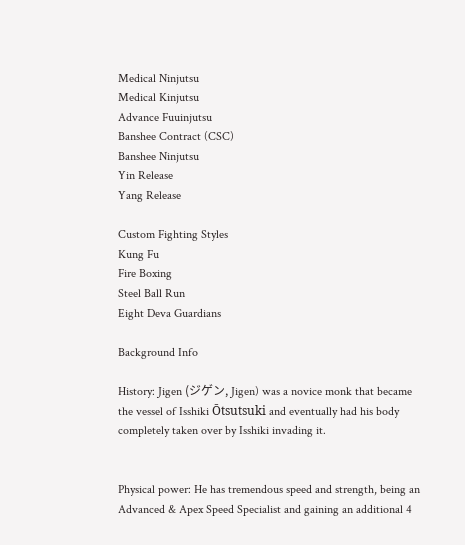Medical Ninjutsu
Medical Kinjutsu
Advance Fuuinjutsu
Banshee Contract (CSC)
Banshee Ninjutsu
Yin Release
Yang Release

Custom Fighting Styles
Kung Fu
Fire Boxing
Steel Ball Run
Eight Deva Guardians

Background Info

History: Jigen (ジゲン, Jigen) was a novice monk that became the vessel of Isshiki Ōtsutsuki and eventually had his body completely taken over by Isshiki invading it.


Physical power: He has tremendous speed and strength, being an Advanced & Apex Speed Specialist and gaining an additional 4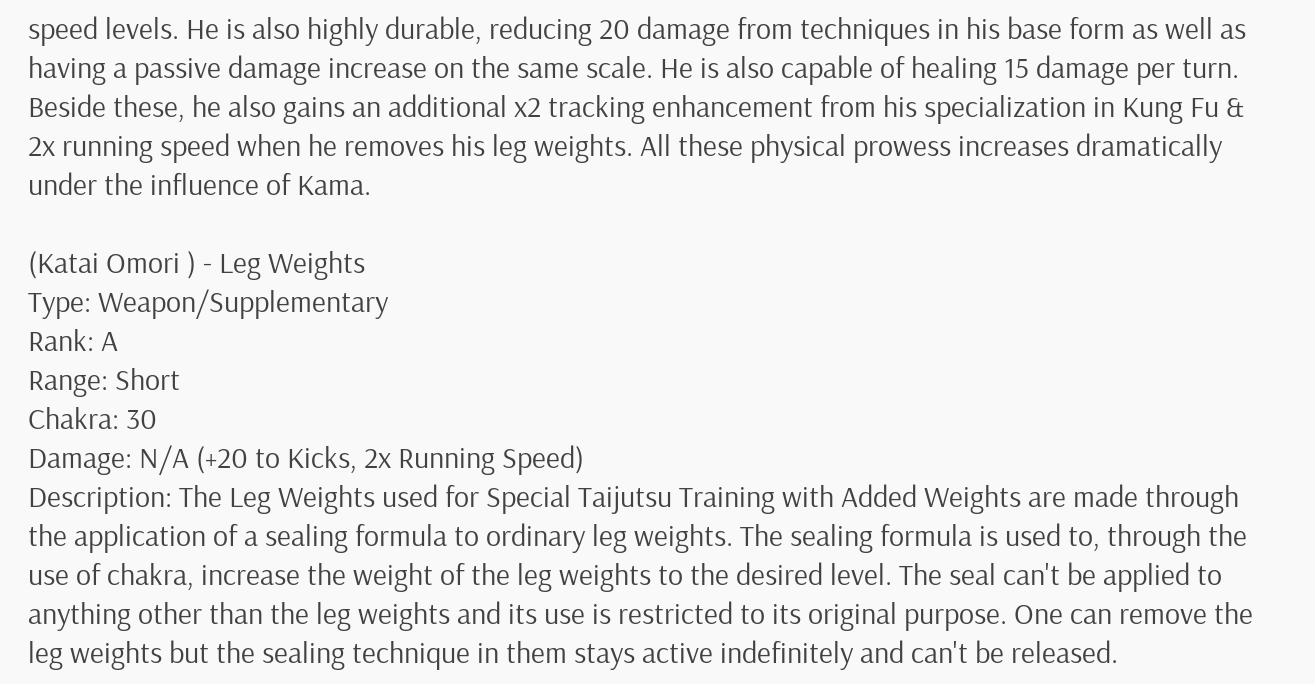speed levels. He is also highly durable, reducing 20 damage from techniques in his base form as well as having a passive damage increase on the same scale. He is also capable of healing 15 damage per turn. Beside these, he also gains an additional x2 tracking enhancement from his specialization in Kung Fu & 2x running speed when he removes his leg weights. All these physical prowess increases dramatically under the influence of Kama.

(Katai Omori ) - Leg Weights
Type: Weapon/Supplementary
Rank: A
Range: Short
Chakra: 30
Damage: N/A (+20 to Kicks, 2x Running Speed)
Description: The Leg Weights used for Special Taijutsu Training with Added Weights are made through the application of a sealing formula to ordinary leg weights. The sealing formula is used to, through the use of chakra, increase the weight of the leg weights to the desired level. The seal can't be applied to anything other than the leg weights and its use is restricted to its original purpose. One can remove the leg weights but the sealing technique in them stays active indefinitely and can't be released.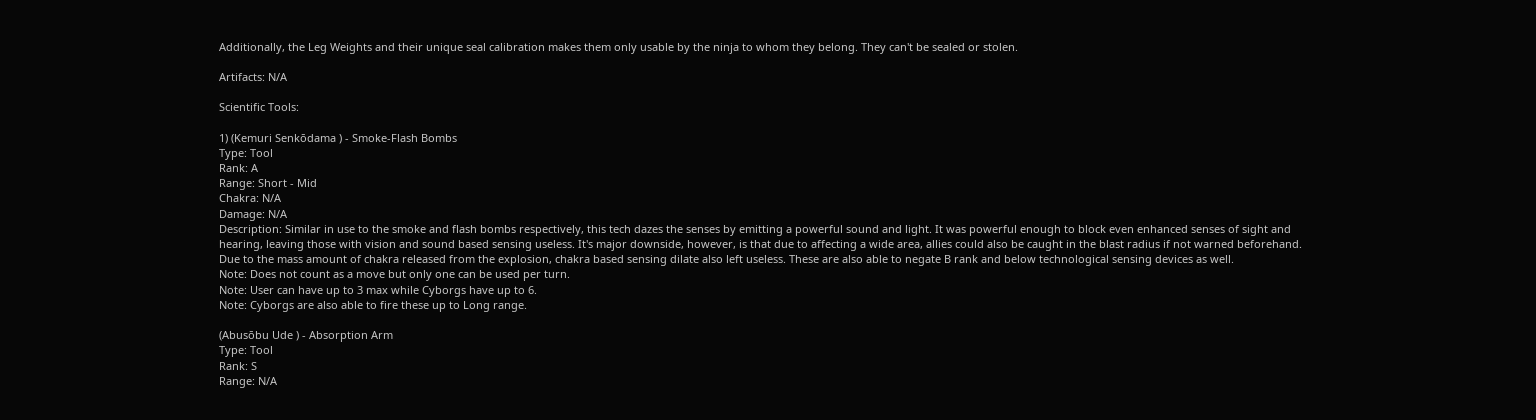Additionally, the Leg Weights and their unique seal calibration makes them only usable by the ninja to whom they belong. They can't be sealed or stolen.

Artifacts: N/A

Scientific Tools:

1) (Kemuri Senkōdama ) - Smoke-Flash Bombs
Type: Tool
Rank: A
Range: Short - Mid
Chakra: N/A
Damage: N/A
Description: Similar in use to the smoke and flash bombs respectively, this tech dazes the senses by emitting a powerful sound and light. It was powerful enough to block even enhanced senses of sight and hearing, leaving those with vision and sound based sensing useless. It's major downside, however, is that due to affecting a wide area, allies could also be caught in the blast radius if not warned beforehand. Due to the mass amount of chakra released from the explosion, chakra based sensing dilate also left useless. These are also able to negate B rank and below technological sensing devices as well.
Note: Does not count as a move but only one can be used per turn.
Note: User can have up to 3 max while Cyborgs have up to 6.
Note: Cyborgs are also able to fire these up to Long range.

(Abusōbu Ude ) - Absorption Arm
Type: Tool
Rank: S
Range: N/A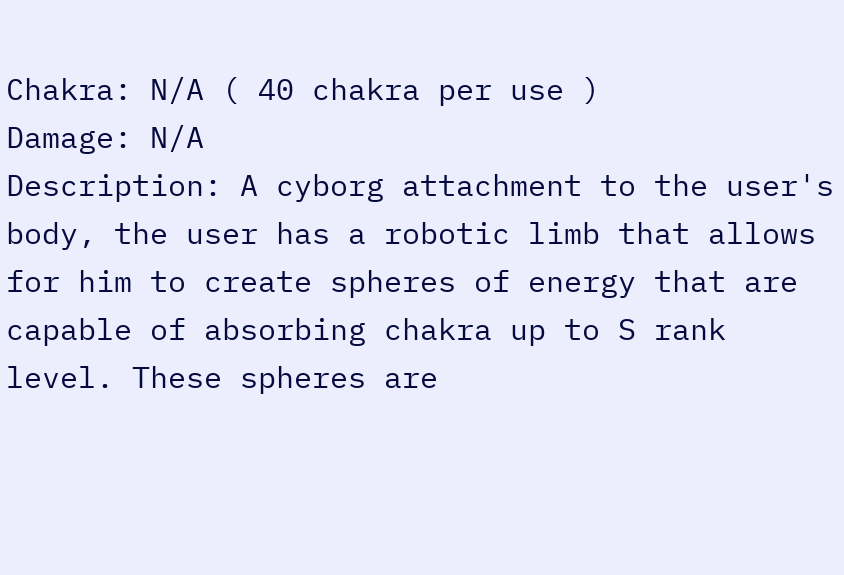Chakra: N/A ( 40 chakra per use )
Damage: N/A
Description: A cyborg attachment to the user's body, the user has a robotic limb that allows for him to create spheres of energy that are capable of absorbing chakra up to S rank level. These spheres are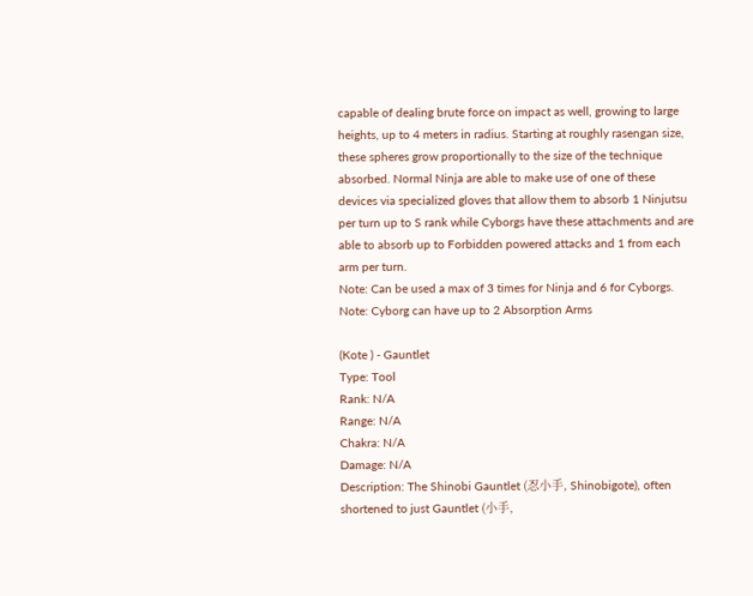capable of dealing brute force on impact as well, growing to large heights, up to 4 meters in radius. Starting at roughly rasengan size, these spheres grow proportionally to the size of the technique absorbed. Normal Ninja are able to make use of one of these devices via specialized gloves that allow them to absorb 1 Ninjutsu per turn up to S rank while Cyborgs have these attachments and are able to absorb up to Forbidden powered attacks and 1 from each arm per turn.
Note: Can be used a max of 3 times for Ninja and 6 for Cyborgs.
Note: Cyborg can have up to 2 Absorption Arms

(Kote ) - Gauntlet
Type: Tool
Rank: N/A
Range: N/A
Chakra: N/A
Damage: N/A
Description: The Shinobi Gauntlet (忍小手, Shinobigote), often shortened to just Gauntlet (小手,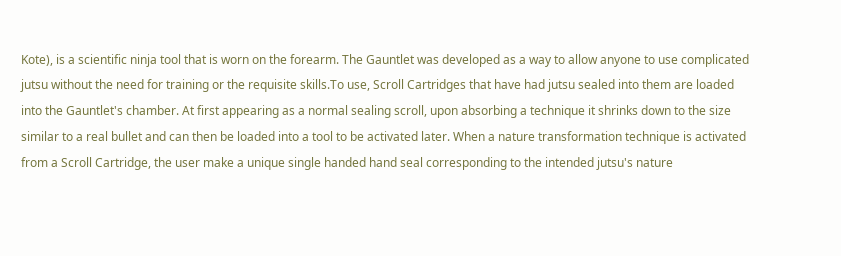Kote), is a scientific ninja tool that is worn on the forearm. The Gauntlet was developed as a way to allow anyone to use complicated jutsu without the need for training or the requisite skills.To use, Scroll Cartridges that have had jutsu sealed into them are loaded into the Gauntlet's chamber. At first appearing as a normal sealing scroll, upon absorbing a technique it shrinks down to the size similar to a real bullet and can then be loaded into a tool to be activated later. When a nature transformation technique is activated from a Scroll Cartridge, the user make a unique single handed hand seal corresponding to the intended jutsu's nature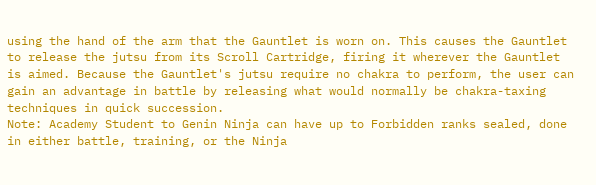using the hand of the arm that the Gauntlet is worn on. This causes the Gauntlet to release the jutsu from its Scroll Cartridge, firing it wherever the Gauntlet is aimed. Because the Gauntlet's jutsu require no chakra to perform, the user can gain an advantage in battle by releasing what would normally be chakra-taxing techniques in quick succession.
Note: Academy Student to Genin Ninja can have up to Forbidden ranks sealed, done in either battle, training, or the Ninja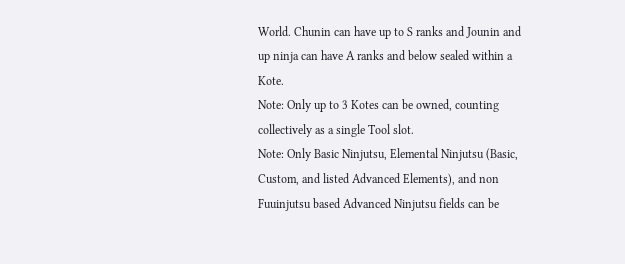World. Chunin can have up to S ranks and Jounin and up ninja can have A ranks and below sealed within a Kote.
Note: Only up to 3 Kotes can be owned, counting collectively as a single Tool slot.
Note: Only Basic Ninjutsu, Elemental Ninjutsu (Basic, Custom, and listed Advanced Elements), and non Fuuinjutsu based Advanced Ninjutsu fields can be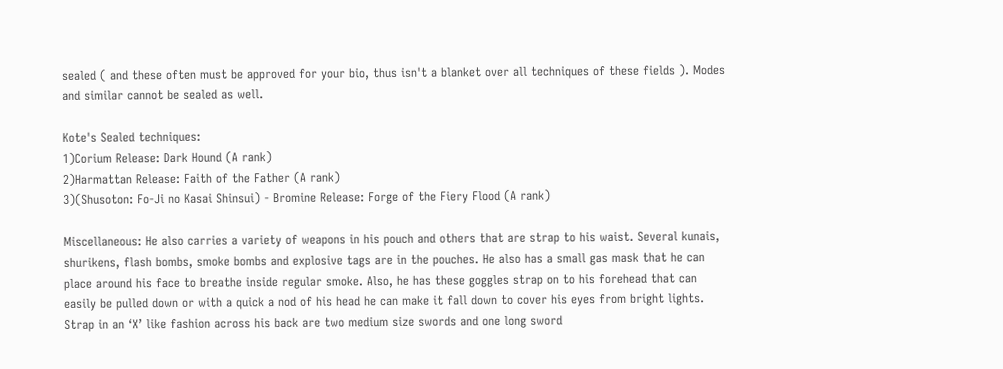sealed ( and these often must be approved for your bio, thus isn't a blanket over all techniques of these fields ). Modes and similar cannot be sealed as well.

Kote's Sealed techniques:
1)Corium Release: Dark Hound (A rank)
2)Harmattan Release: Faith of the Father (A rank)
3)(Shusoton: Fo-Ji no Kasai Shinsui) - Bromine Release: Forge of the Fiery Flood (A rank)

Miscellaneous: He also carries a variety of weapons in his pouch and others that are strap to his waist. Several kunais, shurikens, flash bombs, smoke bombs and explosive tags are in the pouches. He also has a small gas mask that he can place around his face to breathe inside regular smoke. Also, he has these goggles strap on to his forehead that can easily be pulled down or with a quick a nod of his head he can make it fall down to cover his eyes from bright lights. Strap in an ‘X’ like fashion across his back are two medium size swords and one long sword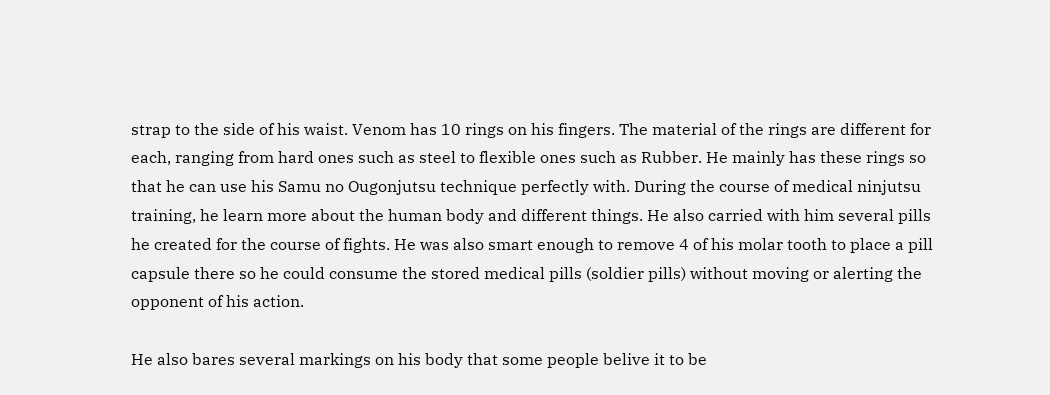strap to the side of his waist. Venom has 10 rings on his fingers. The material of the rings are different for each, ranging from hard ones such as steel to flexible ones such as Rubber. He mainly has these rings so that he can use his Samu no Ougonjutsu technique perfectly with. During the course of medical ninjutsu training, he learn more about the human body and different things. He also carried with him several pills he created for the course of fights. He was also smart enough to remove 4 of his molar tooth to place a pill capsule there so he could consume the stored medical pills (soldier pills) without moving or alerting the opponent of his action.

He also bares several markings on his body that some people belive it to be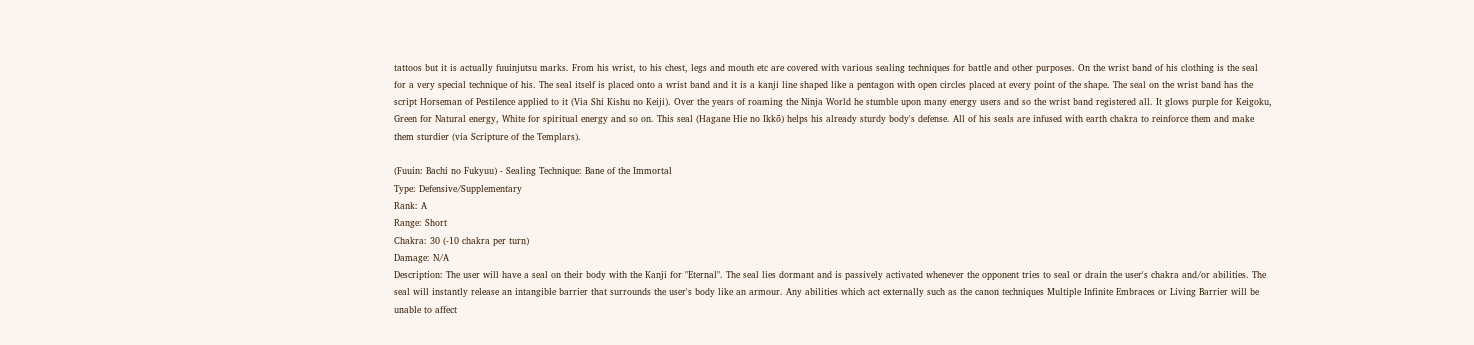tattoos but it is actually fuuinjutsu marks. From his wrist, to his chest, legs and mouth etc are covered with various sealing techniques for battle and other purposes. On the wrist band of his clothing is the seal for a very special technique of his. The seal itself is placed onto a wrist band and it is a kanji line shaped like a pentagon with open circles placed at every point of the shape. The seal on the wrist band has the script Horseman of Pestilence applied to it (Via Shi Kishu no Keiji). Over the years of roaming the Ninja World he stumble upon many energy users and so the wrist band registered all. It glows purple for Keigoku, Green for Natural energy, White for spiritual energy and so on. This seal (Hagane Hie no Ikkō) helps his already sturdy body's defense. All of his seals are infused with earth chakra to reinforce them and make them sturdier (via Scripture of the Templars).

(Fuuin: Bachi no Fukyuu) - Sealing Technique: Bane of the Immortal
Type: Defensive/Supplementary
Rank: A
Range: Short
Chakra: 30 (-10 chakra per turn)
Damage: N/A
Description: The user will have a seal on their body with the Kanji for "Eternal". The seal lies dormant and is passively activated whenever the opponent tries to seal or drain the user's chakra and/or abilities. The seal will instantly release an intangible barrier that surrounds the user's body like an armour. Any abilities which act externally such as the canon techniques Multiple Infinite Embraces or Living Barrier will be unable to affect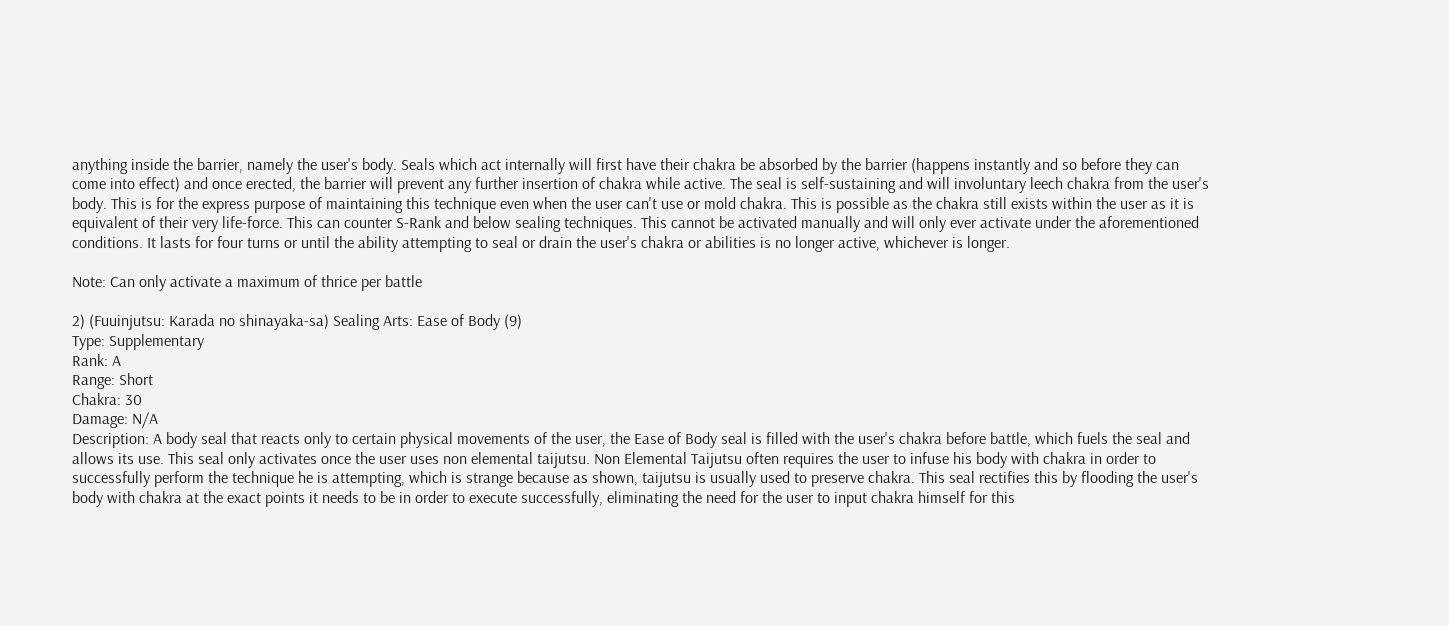anything inside the barrier, namely the user's body. Seals which act internally will first have their chakra be absorbed by the barrier (happens instantly and so before they can come into effect) and once erected, the barrier will prevent any further insertion of chakra while active. The seal is self-sustaining and will involuntary leech chakra from the user's body. This is for the express purpose of maintaining this technique even when the user can't use or mold chakra. This is possible as the chakra still exists within the user as it is equivalent of their very life-force. This can counter S-Rank and below sealing techniques. This cannot be activated manually and will only ever activate under the aforementioned conditions. It lasts for four turns or until the ability attempting to seal or drain the user's chakra or abilities is no longer active, whichever is longer.

Note: Can only activate a maximum of thrice per battle

2) (Fuuinjutsu: Karada no shinayaka-sa) Sealing Arts: Ease of Body (9)
Type: Supplementary
Rank: A
Range: Short
Chakra: 30
Damage: N/A
Description: A body seal that reacts only to certain physical movements of the user, the Ease of Body seal is filled with the user's chakra before battle, which fuels the seal and allows its use. This seal only activates once the user uses non elemental taijutsu. Non Elemental Taijutsu often requires the user to infuse his body with chakra in order to successfully perform the technique he is attempting, which is strange because as shown, taijutsu is usually used to preserve chakra. This seal rectifies this by flooding the user's body with chakra at the exact points it needs to be in order to execute successfully, eliminating the need for the user to input chakra himself for this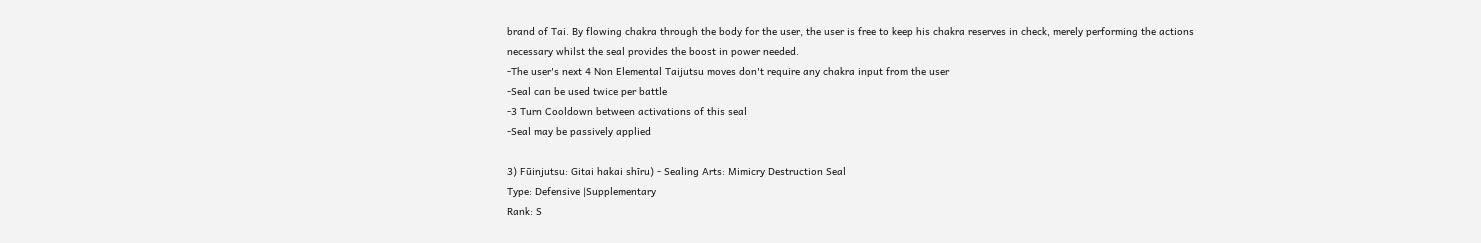brand of Tai. By flowing chakra through the body for the user, the user is free to keep his chakra reserves in check, merely performing the actions necessary whilst the seal provides the boost in power needed.
-The user's next 4 Non Elemental Taijutsu moves don't require any chakra input from the user
-Seal can be used twice per battle
-3 Turn Cooldown between activations of this seal
-Seal may be passively applied

3) Fūinjutsu: Gitai hakai shīru) - Sealing Arts: Mimicry Destruction Seal
Type: Defensive |Supplementary
Rank: S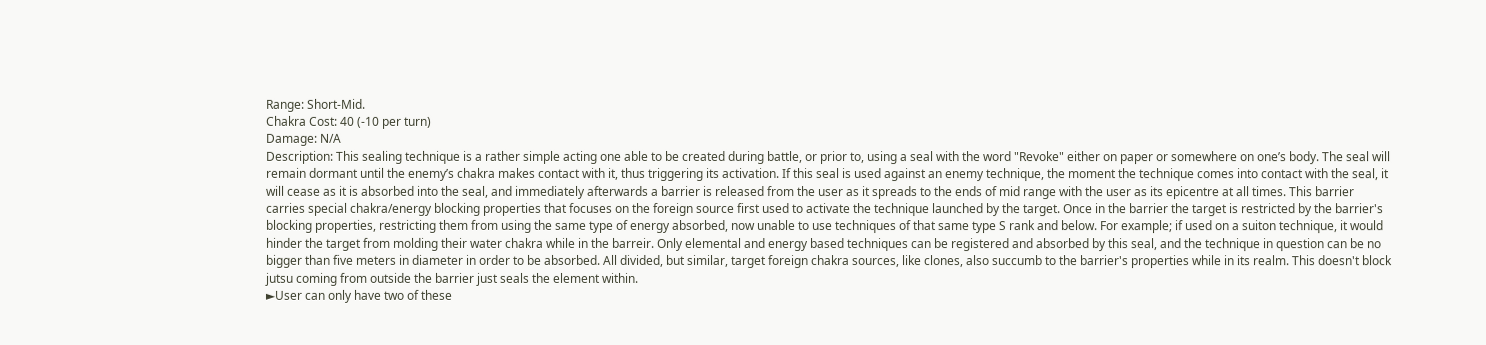Range: Short-Mid.
Chakra Cost: 40 (-10 per turn)
Damage: N/A
Description: This sealing technique is a rather simple acting one able to be created during battle, or prior to, using a seal with the word "Revoke" either on paper or somewhere on one’s body. The seal will remain dormant until the enemy’s chakra makes contact with it, thus triggering its activation. If this seal is used against an enemy technique, the moment the technique comes into contact with the seal, it will cease as it is absorbed into the seal, and immediately afterwards a barrier is released from the user as it spreads to the ends of mid range with the user as its epicentre at all times. This barrier carries special chakra/energy blocking properties that focuses on the foreign source first used to activate the technique launched by the target. Once in the barrier the target is restricted by the barrier's blocking properties, restricting them from using the same type of energy absorbed, now unable to use techniques of that same type S rank and below. For example; if used on a suiton technique, it would hinder the target from molding their water chakra while in the barreir. Only elemental and energy based techniques can be registered and absorbed by this seal, and the technique in question can be no bigger than five meters in diameter in order to be absorbed. All divided, but similar, target foreign chakra sources, like clones, also succumb to the barrier's properties while in its realm. This doesn't block jutsu coming from outside the barrier just seals the element within.
►User can only have two of these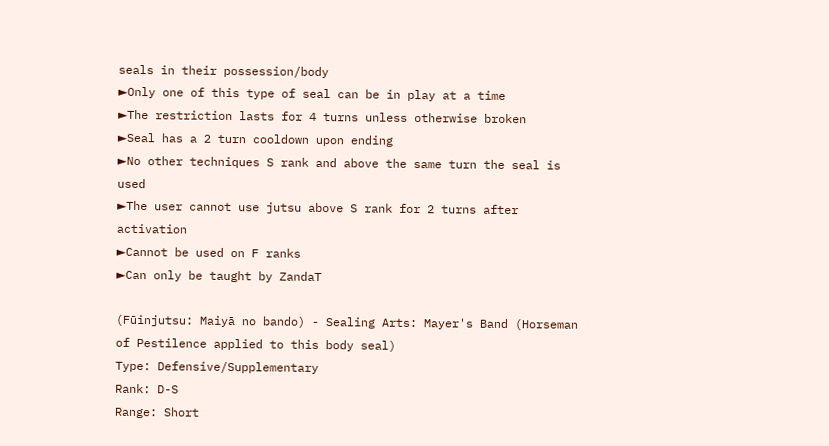seals in their possession/body
►Only one of this type of seal can be in play at a time
►The restriction lasts for 4 turns unless otherwise broken
►Seal has a 2 turn cooldown upon ending
►No other techniques S rank and above the same turn the seal is used
►The user cannot use jutsu above S rank for 2 turns after activation
►Cannot be used on F ranks
►Can only be taught by ZandaT

(Fūinjutsu: Maiyā no bando) - Sealing Arts: Mayer's Band (Horseman of Pestilence applied to this body seal)
Type: Defensive/Supplementary
Rank: D-S
Range: Short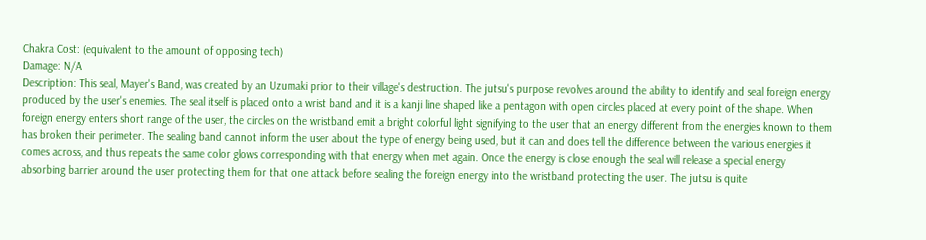Chakra Cost: (equivalent to the amount of opposing tech)
Damage: N/A
Description: This seal, Mayer's Band, was created by an Uzumaki prior to their village's destruction. The jutsu's purpose revolves around the ability to identify and seal foreign energy produced by the user's enemies. The seal itself is placed onto a wrist band and it is a kanji line shaped like a pentagon with open circles placed at every point of the shape. When foreign energy enters short range of the user, the circles on the wristband emit a bright colorful light signifying to the user that an energy different from the energies known to them has broken their perimeter. The sealing band cannot inform the user about the type of energy being used, but it can and does tell the difference between the various energies it comes across, and thus repeats the same color glows corresponding with that energy when met again. Once the energy is close enough the seal will release a special energy absorbing barrier around the user protecting them for that one attack before sealing the foreign energy into the wristband protecting the user. The jutsu is quite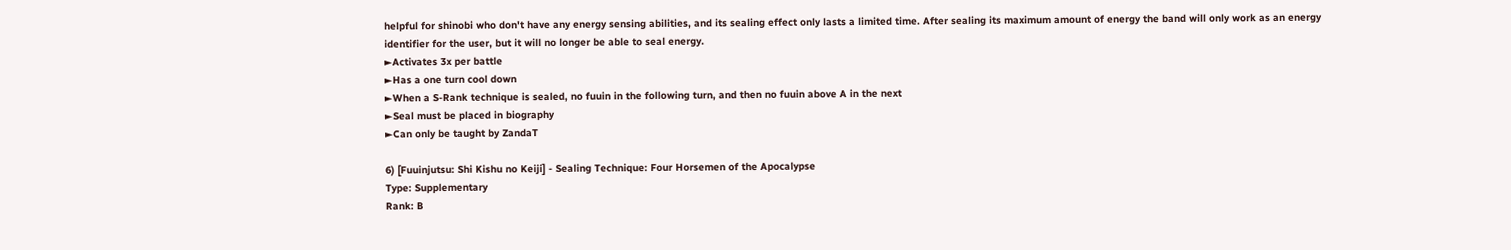helpful for shinobi who don't have any energy sensing abilities, and its sealing effect only lasts a limited time. After sealing its maximum amount of energy the band will only work as an energy identifier for the user, but it will no longer be able to seal energy.
►Activates 3x per battle
►Has a one turn cool down
►When a S-Rank technique is sealed, no fuuin in the following turn, and then no fuuin above A in the next
►Seal must be placed in biography
►Can only be taught by ZandaT

6) [Fuuinjutsu: Shi Kishu no Keiji] - Sealing Technique: Four Horsemen of the Apocalypse
Type: Supplementary
Rank: B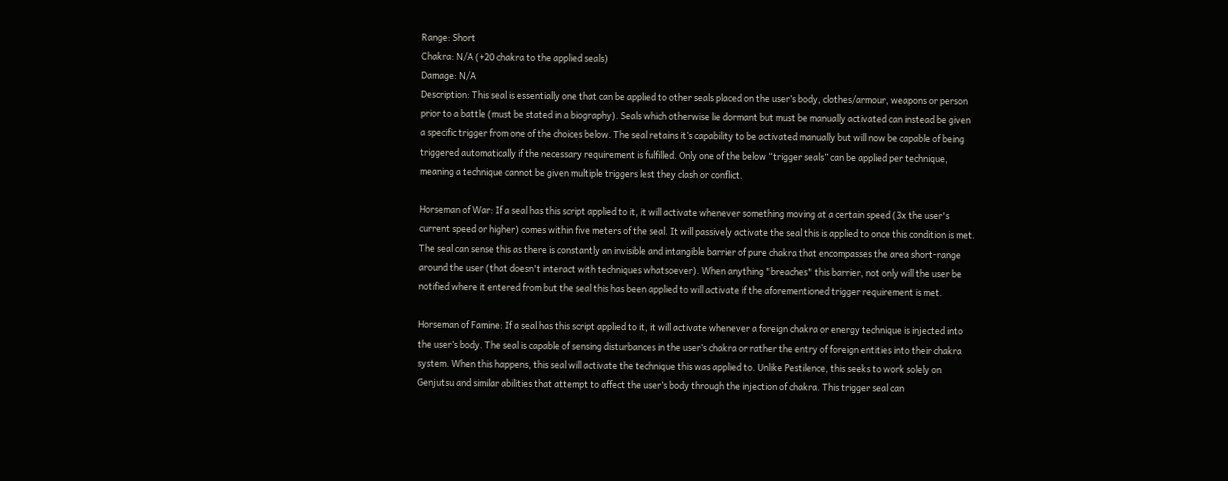Range: Short
Chakra: N/A (+20 chakra to the applied seals)
Damage: N/A
Description: This seal is essentially one that can be applied to other seals placed on the user’s body, clothes/armour, weapons or person prior to a battle (must be stated in a biography). Seals which otherwise lie dormant but must be manually activated can instead be given a specific trigger from one of the choices below. The seal retains it’s capability to be activated manually but will now be capable of being triggered automatically if the necessary requirement is fulfilled. Only one of the below “trigger seals” can be applied per technique, meaning a technique cannot be given multiple triggers lest they clash or conflict.

Horseman of War: If a seal has this script applied to it, it will activate whenever something moving at a certain speed (3x the user's current speed or higher) comes within five meters of the seal. It will passively activate the seal this is applied to once this condition is met. The seal can sense this as there is constantly an invisible and intangible barrier of pure chakra that encompasses the area short-range around the user (that doesn't interact with techniques whatsoever). When anything "breaches" this barrier, not only will the user be notified where it entered from but the seal this has been applied to will activate if the aforementioned trigger requirement is met.

Horseman of Famine: If a seal has this script applied to it, it will activate whenever a foreign chakra or energy technique is injected into the user’s body. The seal is capable of sensing disturbances in the user’s chakra or rather the entry of foreign entities into their chakra system. When this happens, this seal will activate the technique this was applied to. Unlike Pestilence, this seeks to work solely on Genjutsu and similar abilities that attempt to affect the user’s body through the injection of chakra. This trigger seal can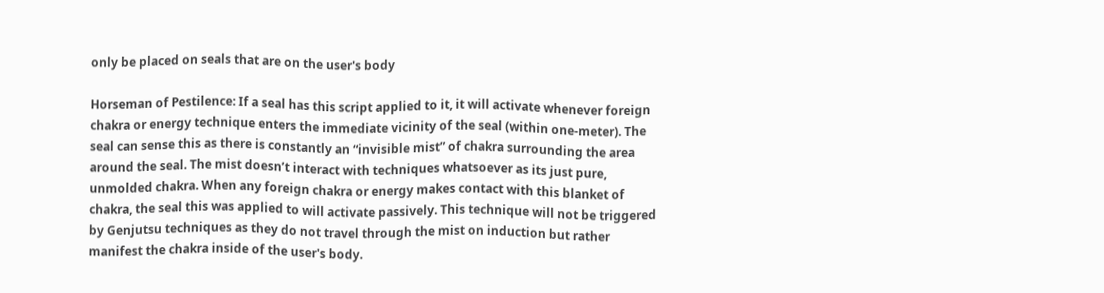only be placed on seals that are on the user's body

Horseman of Pestilence: If a seal has this script applied to it, it will activate whenever foreign chakra or energy technique enters the immediate vicinity of the seal (within one-meter). The seal can sense this as there is constantly an “invisible mist” of chakra surrounding the area around the seal. The mist doesn’t interact with techniques whatsoever as its just pure, unmolded chakra. When any foreign chakra or energy makes contact with this blanket of chakra, the seal this was applied to will activate passively. This technique will not be triggered by Genjutsu techniques as they do not travel through the mist on induction but rather manifest the chakra inside of the user's body.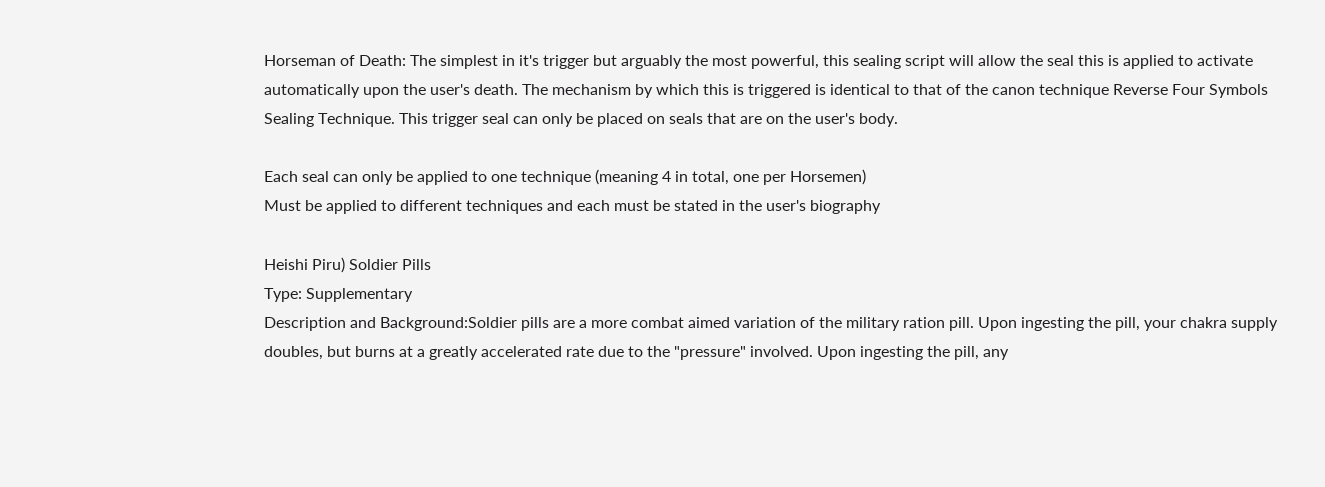Horseman of Death: The simplest in it's trigger but arguably the most powerful, this sealing script will allow the seal this is applied to activate automatically upon the user's death. The mechanism by which this is triggered is identical to that of the canon technique Reverse Four Symbols Sealing Technique. This trigger seal can only be placed on seals that are on the user's body.

Each seal can only be applied to one technique (meaning 4 in total, one per Horsemen)
Must be applied to different techniques and each must be stated in the user's biography

Heishi Piru) Soldier Pills
Type: Supplementary
Description and Background:Soldier pills are a more combat aimed variation of the military ration pill. Upon ingesting the pill, your chakra supply doubles, but burns at a greatly accelerated rate due to the "pressure" involved. Upon ingesting the pill, any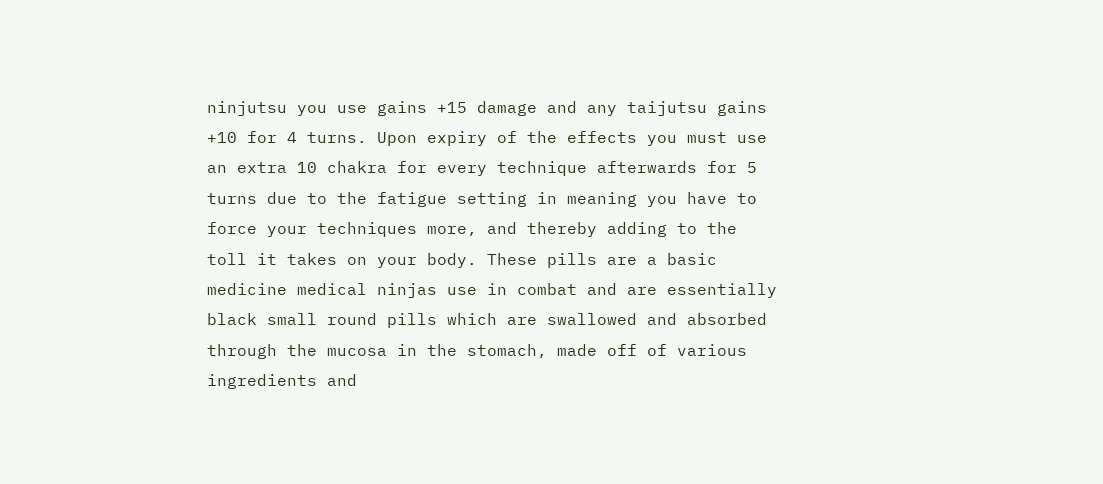ninjutsu you use gains +15 damage and any taijutsu gains +10 for 4 turns. Upon expiry of the effects you must use an extra 10 chakra for every technique afterwards for 5 turns due to the fatigue setting in meaning you have to force your techniques more, and thereby adding to the toll it takes on your body. These pills are a basic medicine medical ninjas use in combat and are essentially black small round pills which are swallowed and absorbed through the mucosa in the stomach, made off of various ingredients and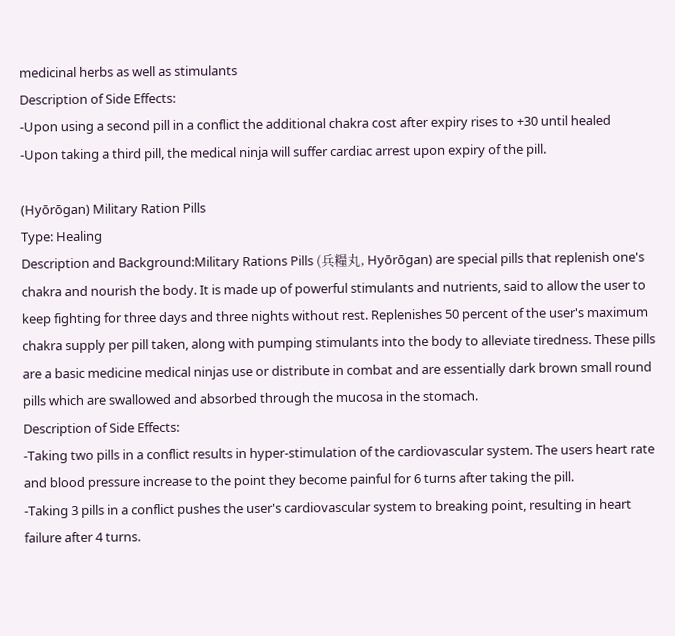medicinal herbs as well as stimulants
Description of Side Effects:
-Upon using a second pill in a conflict the additional chakra cost after expiry rises to +30 until healed
-Upon taking a third pill, the medical ninja will suffer cardiac arrest upon expiry of the pill.

(Hyōrōgan) Military Ration Pills
Type: Healing
Description and Background:Military Rations Pills (兵糧丸, Hyōrōgan) are special pills that replenish one's chakra and nourish the body. It is made up of powerful stimulants and nutrients, said to allow the user to keep fighting for three days and three nights without rest. Replenishes 50 percent of the user's maximum chakra supply per pill taken, along with pumping stimulants into the body to alleviate tiredness. These pills are a basic medicine medical ninjas use or distribute in combat and are essentially dark brown small round pills which are swallowed and absorbed through the mucosa in the stomach.
Description of Side Effects:
-Taking two pills in a conflict results in hyper-stimulation of the cardiovascular system. The users heart rate and blood pressure increase to the point they become painful for 6 turns after taking the pill.
-Taking 3 pills in a conflict pushes the user's cardiovascular system to breaking point, resulting in heart failure after 4 turns.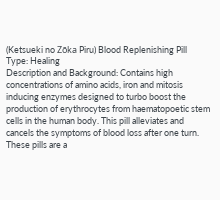(Ketsueki no Zōka Piru) Blood Replenishing Pill
Type: Healing
Description and Background: Contains high concentrations of amino acids, iron and mitosis inducing enzymes designed to turbo boost the production of erythrocytes from haematopoetic stem cells in the human body. This pill alleviates and cancels the symptoms of blood loss after one turn. These pills are a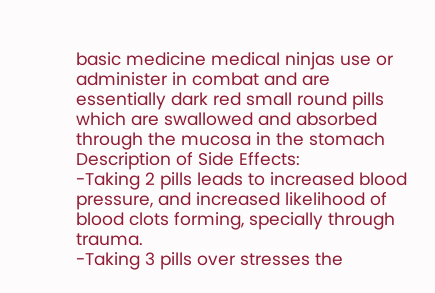basic medicine medical ninjas use or administer in combat and are essentially dark red small round pills which are swallowed and absorbed through the mucosa in the stomach
Description of Side Effects:
-Taking 2 pills leads to increased blood pressure, and increased likelihood of blood clots forming, specially through trauma.
-Taking 3 pills over stresses the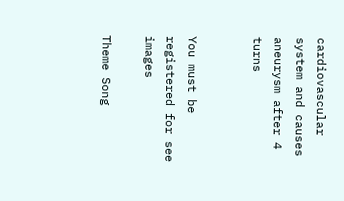cardiovascular system and causes aneurysm after 4 turns


You must be registered for see images

Theme Song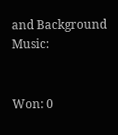and Background Music:


Won: 0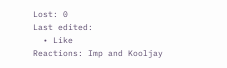Lost: 0
Last edited:
  • Like
Reactions: Imp and Kooljay